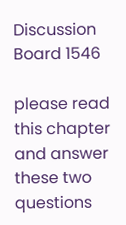Discussion Board 1546

please read this chapter and answer these two questions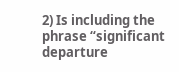2) Is including the phrase “significant departure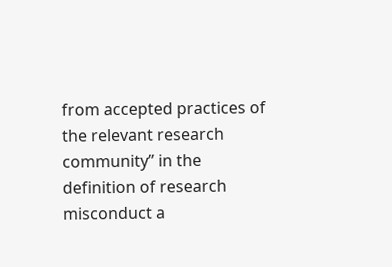from accepted practices of the relevant research community” in the definition of research misconduct a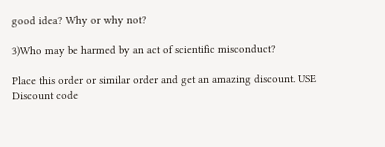good idea? Why or why not?

3)Who may be harmed by an act of scientific misconduct?

Place this order or similar order and get an amazing discount. USE Discount code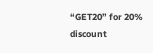“GET20” for 20% discount